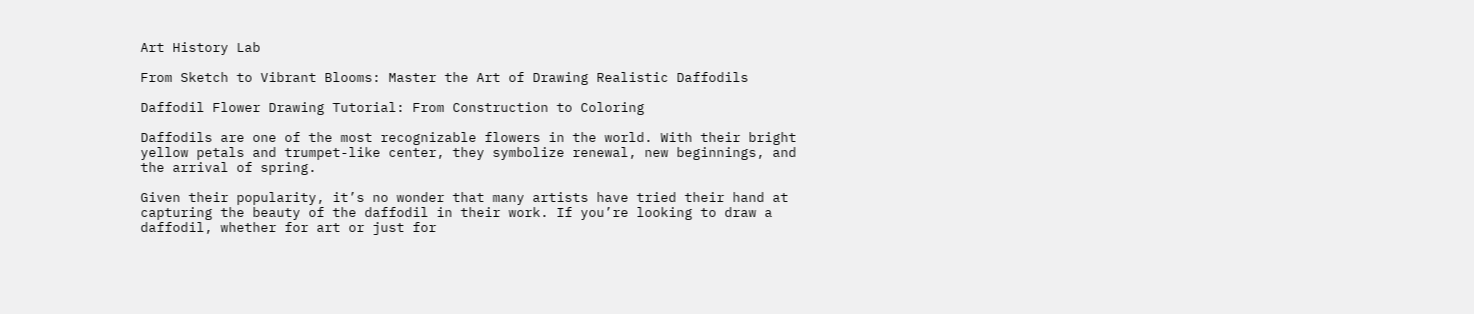Art History Lab

From Sketch to Vibrant Blooms: Master the Art of Drawing Realistic Daffodils

Daffodil Flower Drawing Tutorial: From Construction to Coloring

Daffodils are one of the most recognizable flowers in the world. With their bright yellow petals and trumpet-like center, they symbolize renewal, new beginnings, and the arrival of spring.

Given their popularity, it’s no wonder that many artists have tried their hand at capturing the beauty of the daffodil in their work. If you’re looking to draw a daffodil, whether for art or just for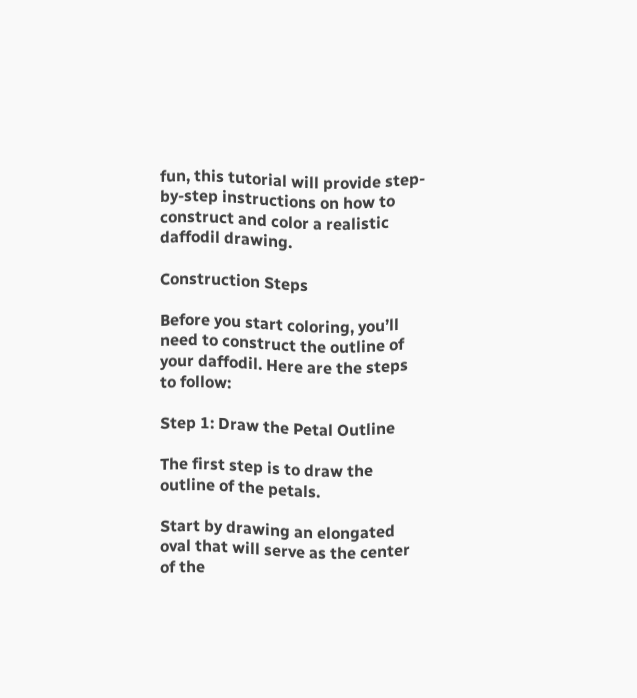fun, this tutorial will provide step-by-step instructions on how to construct and color a realistic daffodil drawing.

Construction Steps

Before you start coloring, you’ll need to construct the outline of your daffodil. Here are the steps to follow:

Step 1: Draw the Petal Outline

The first step is to draw the outline of the petals.

Start by drawing an elongated oval that will serve as the center of the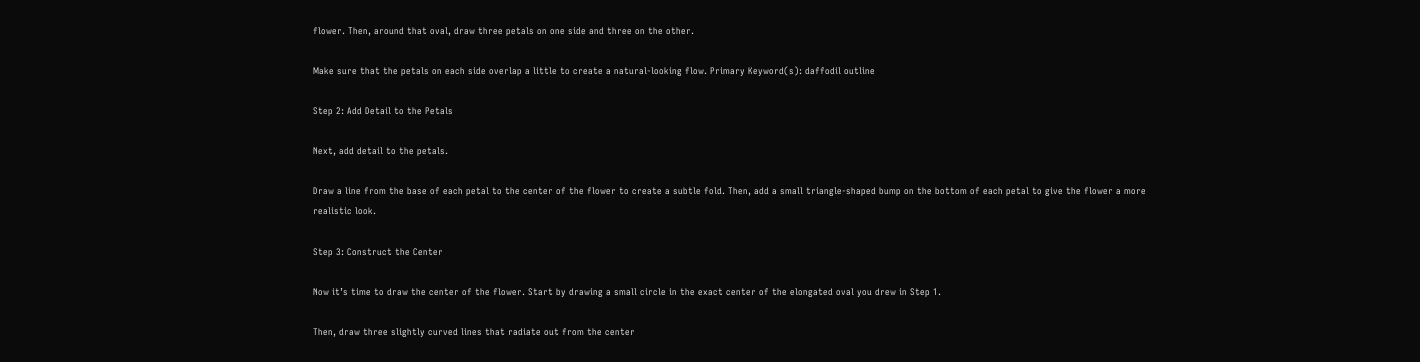flower. Then, around that oval, draw three petals on one side and three on the other.

Make sure that the petals on each side overlap a little to create a natural-looking flow. Primary Keyword(s): daffodil outline

Step 2: Add Detail to the Petals

Next, add detail to the petals.

Draw a line from the base of each petal to the center of the flower to create a subtle fold. Then, add a small triangle-shaped bump on the bottom of each petal to give the flower a more realistic look.

Step 3: Construct the Center

Now it’s time to draw the center of the flower. Start by drawing a small circle in the exact center of the elongated oval you drew in Step 1.

Then, draw three slightly curved lines that radiate out from the center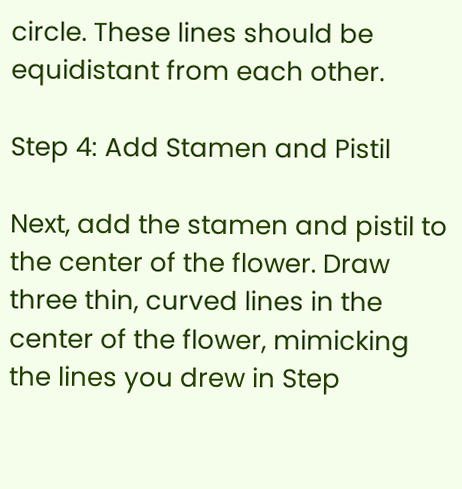circle. These lines should be equidistant from each other.

Step 4: Add Stamen and Pistil

Next, add the stamen and pistil to the center of the flower. Draw three thin, curved lines in the center of the flower, mimicking the lines you drew in Step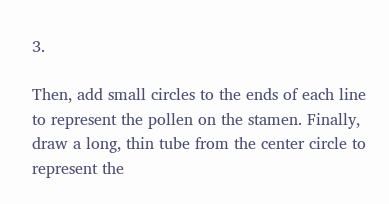3.

Then, add small circles to the ends of each line to represent the pollen on the stamen. Finally, draw a long, thin tube from the center circle to represent the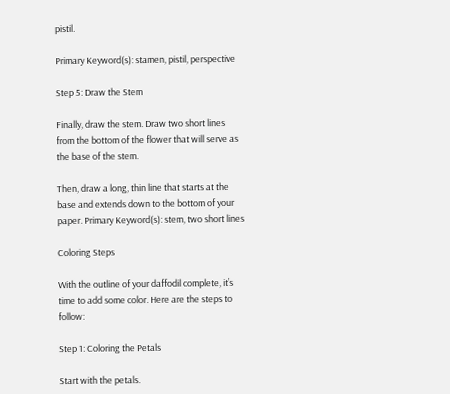pistil.

Primary Keyword(s): stamen, pistil, perspective

Step 5: Draw the Stem

Finally, draw the stem. Draw two short lines from the bottom of the flower that will serve as the base of the stem.

Then, draw a long, thin line that starts at the base and extends down to the bottom of your paper. Primary Keyword(s): stem, two short lines

Coloring Steps

With the outline of your daffodil complete, it’s time to add some color. Here are the steps to follow:

Step 1: Coloring the Petals

Start with the petals.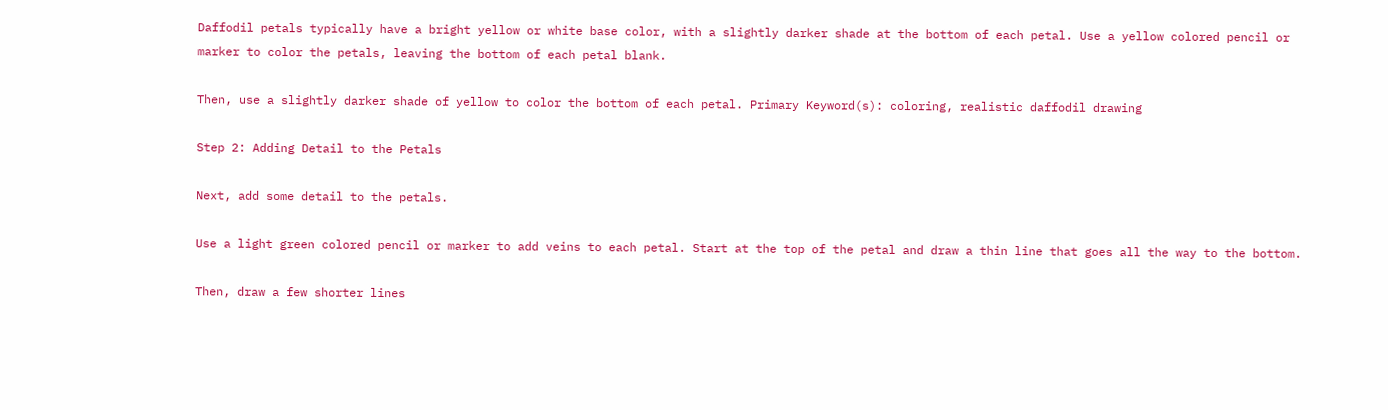Daffodil petals typically have a bright yellow or white base color, with a slightly darker shade at the bottom of each petal. Use a yellow colored pencil or marker to color the petals, leaving the bottom of each petal blank.

Then, use a slightly darker shade of yellow to color the bottom of each petal. Primary Keyword(s): coloring, realistic daffodil drawing

Step 2: Adding Detail to the Petals

Next, add some detail to the petals.

Use a light green colored pencil or marker to add veins to each petal. Start at the top of the petal and draw a thin line that goes all the way to the bottom.

Then, draw a few shorter lines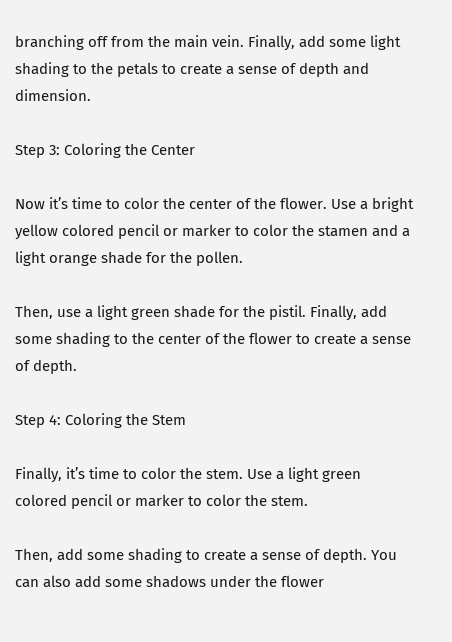branching off from the main vein. Finally, add some light shading to the petals to create a sense of depth and dimension.

Step 3: Coloring the Center

Now it’s time to color the center of the flower. Use a bright yellow colored pencil or marker to color the stamen and a light orange shade for the pollen.

Then, use a light green shade for the pistil. Finally, add some shading to the center of the flower to create a sense of depth.

Step 4: Coloring the Stem

Finally, it’s time to color the stem. Use a light green colored pencil or marker to color the stem.

Then, add some shading to create a sense of depth. You can also add some shadows under the flower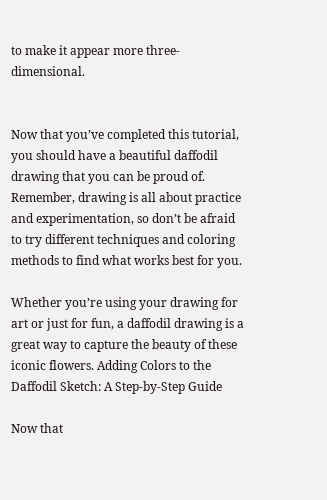to make it appear more three-dimensional.


Now that you’ve completed this tutorial, you should have a beautiful daffodil drawing that you can be proud of. Remember, drawing is all about practice and experimentation, so don’t be afraid to try different techniques and coloring methods to find what works best for you.

Whether you’re using your drawing for art or just for fun, a daffodil drawing is a great way to capture the beauty of these iconic flowers. Adding Colors to the Daffodil Sketch: A Step-by-Step Guide

Now that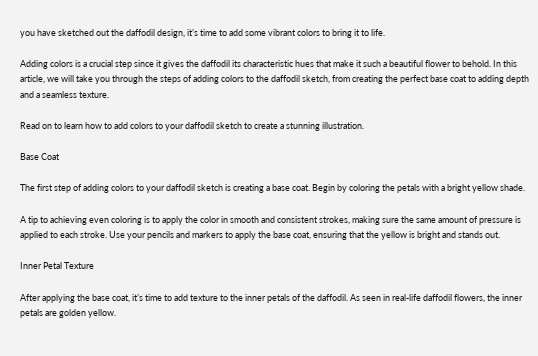you have sketched out the daffodil design, it’s time to add some vibrant colors to bring it to life.

Adding colors is a crucial step since it gives the daffodil its characteristic hues that make it such a beautiful flower to behold. In this article, we will take you through the steps of adding colors to the daffodil sketch, from creating the perfect base coat to adding depth and a seamless texture.

Read on to learn how to add colors to your daffodil sketch to create a stunning illustration.

Base Coat

The first step of adding colors to your daffodil sketch is creating a base coat. Begin by coloring the petals with a bright yellow shade.

A tip to achieving even coloring is to apply the color in smooth and consistent strokes, making sure the same amount of pressure is applied to each stroke. Use your pencils and markers to apply the base coat, ensuring that the yellow is bright and stands out.

Inner Petal Texture

After applying the base coat, it’s time to add texture to the inner petals of the daffodil. As seen in real-life daffodil flowers, the inner petals are golden yellow.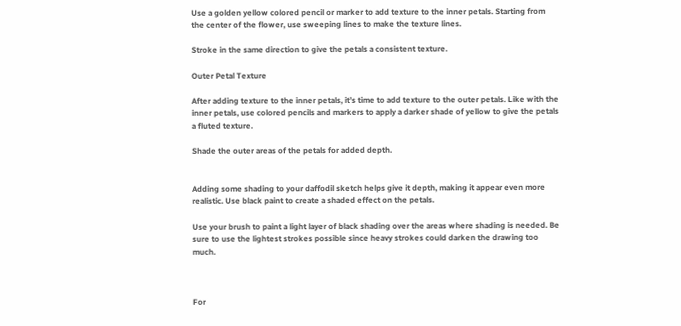Use a golden yellow colored pencil or marker to add texture to the inner petals. Starting from the center of the flower, use sweeping lines to make the texture lines.

Stroke in the same direction to give the petals a consistent texture.

Outer Petal Texture

After adding texture to the inner petals, it’s time to add texture to the outer petals. Like with the inner petals, use colored pencils and markers to apply a darker shade of yellow to give the petals a fluted texture.

Shade the outer areas of the petals for added depth.


Adding some shading to your daffodil sketch helps give it depth, making it appear even more realistic. Use black paint to create a shaded effect on the petals.

Use your brush to paint a light layer of black shading over the areas where shading is needed. Be sure to use the lightest strokes possible since heavy strokes could darken the drawing too much.



For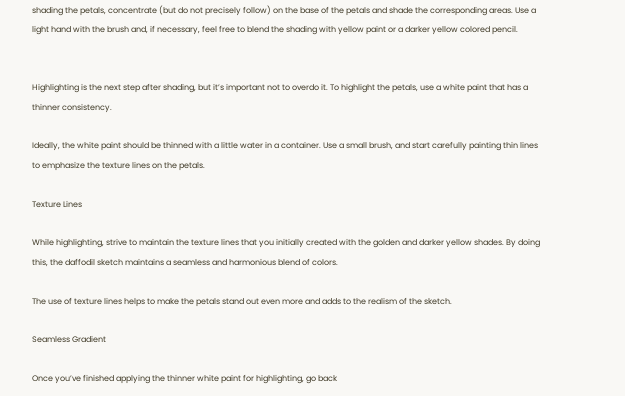shading the petals, concentrate (but do not precisely follow) on the base of the petals and shade the corresponding areas. Use a light hand with the brush and, if necessary, feel free to blend the shading with yellow paint or a darker yellow colored pencil.


Highlighting is the next step after shading, but it’s important not to overdo it. To highlight the petals, use a white paint that has a thinner consistency.

Ideally, the white paint should be thinned with a little water in a container. Use a small brush, and start carefully painting thin lines to emphasize the texture lines on the petals.

Texture Lines

While highlighting, strive to maintain the texture lines that you initially created with the golden and darker yellow shades. By doing this, the daffodil sketch maintains a seamless and harmonious blend of colors.

The use of texture lines helps to make the petals stand out even more and adds to the realism of the sketch.

Seamless Gradient

Once you’ve finished applying the thinner white paint for highlighting, go back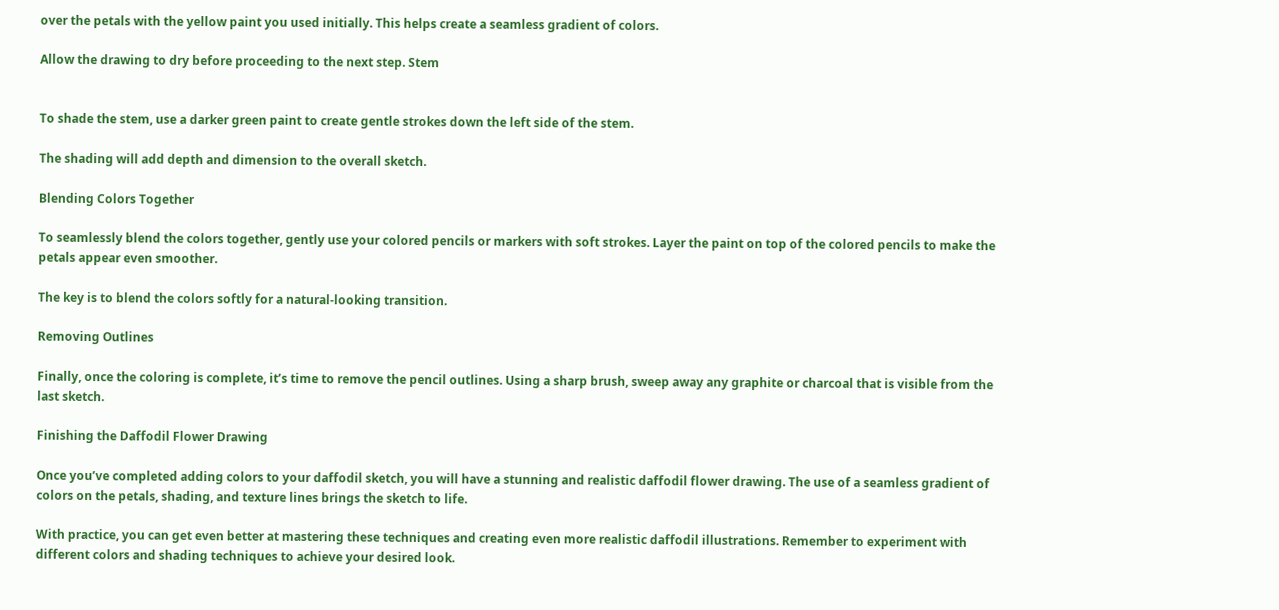over the petals with the yellow paint you used initially. This helps create a seamless gradient of colors.

Allow the drawing to dry before proceeding to the next step. Stem


To shade the stem, use a darker green paint to create gentle strokes down the left side of the stem.

The shading will add depth and dimension to the overall sketch.

Blending Colors Together

To seamlessly blend the colors together, gently use your colored pencils or markers with soft strokes. Layer the paint on top of the colored pencils to make the petals appear even smoother.

The key is to blend the colors softly for a natural-looking transition.

Removing Outlines

Finally, once the coloring is complete, it’s time to remove the pencil outlines. Using a sharp brush, sweep away any graphite or charcoal that is visible from the last sketch.

Finishing the Daffodil Flower Drawing

Once you’ve completed adding colors to your daffodil sketch, you will have a stunning and realistic daffodil flower drawing. The use of a seamless gradient of colors on the petals, shading, and texture lines brings the sketch to life.

With practice, you can get even better at mastering these techniques and creating even more realistic daffodil illustrations. Remember to experiment with different colors and shading techniques to achieve your desired look.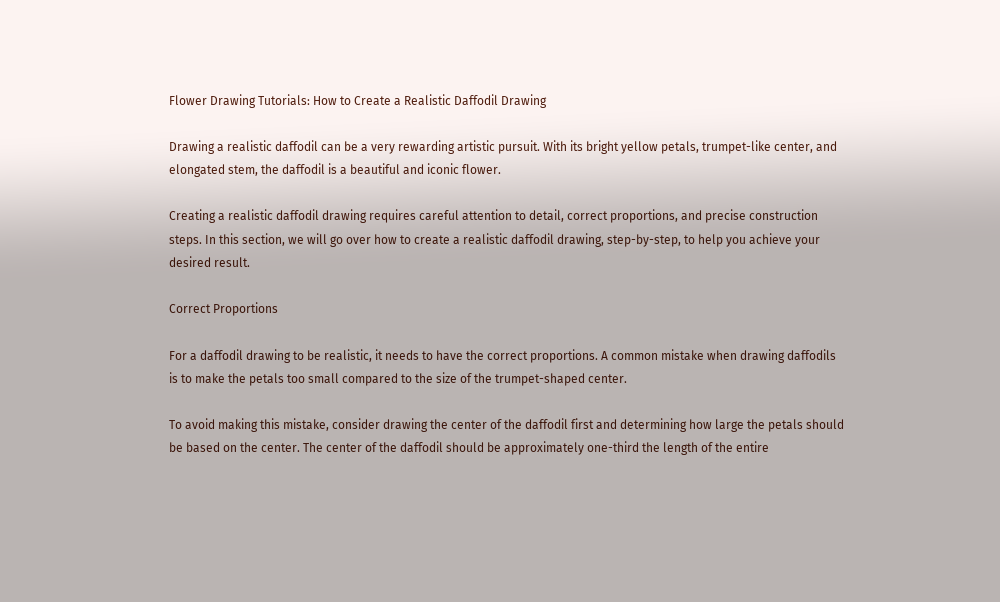Flower Drawing Tutorials: How to Create a Realistic Daffodil Drawing

Drawing a realistic daffodil can be a very rewarding artistic pursuit. With its bright yellow petals, trumpet-like center, and elongated stem, the daffodil is a beautiful and iconic flower.

Creating a realistic daffodil drawing requires careful attention to detail, correct proportions, and precise construction steps. In this section, we will go over how to create a realistic daffodil drawing, step-by-step, to help you achieve your desired result.

Correct Proportions

For a daffodil drawing to be realistic, it needs to have the correct proportions. A common mistake when drawing daffodils is to make the petals too small compared to the size of the trumpet-shaped center.

To avoid making this mistake, consider drawing the center of the daffodil first and determining how large the petals should be based on the center. The center of the daffodil should be approximately one-third the length of the entire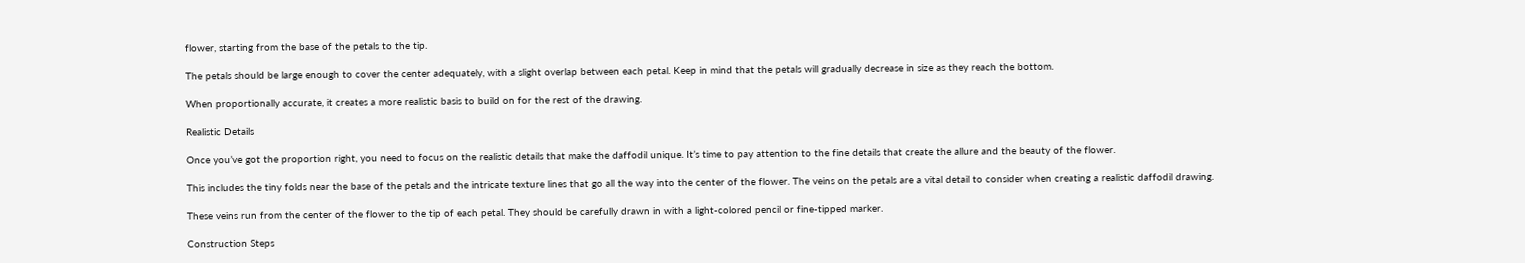flower, starting from the base of the petals to the tip.

The petals should be large enough to cover the center adequately, with a slight overlap between each petal. Keep in mind that the petals will gradually decrease in size as they reach the bottom.

When proportionally accurate, it creates a more realistic basis to build on for the rest of the drawing.

Realistic Details

Once you’ve got the proportion right, you need to focus on the realistic details that make the daffodil unique. It’s time to pay attention to the fine details that create the allure and the beauty of the flower.

This includes the tiny folds near the base of the petals and the intricate texture lines that go all the way into the center of the flower. The veins on the petals are a vital detail to consider when creating a realistic daffodil drawing.

These veins run from the center of the flower to the tip of each petal. They should be carefully drawn in with a light-colored pencil or fine-tipped marker.

Construction Steps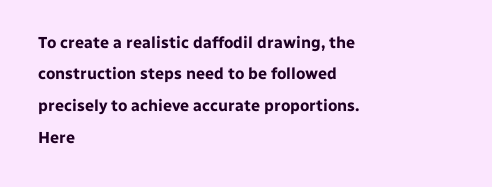To create a realistic daffodil drawing, the construction steps need to be followed precisely to achieve accurate proportions. Here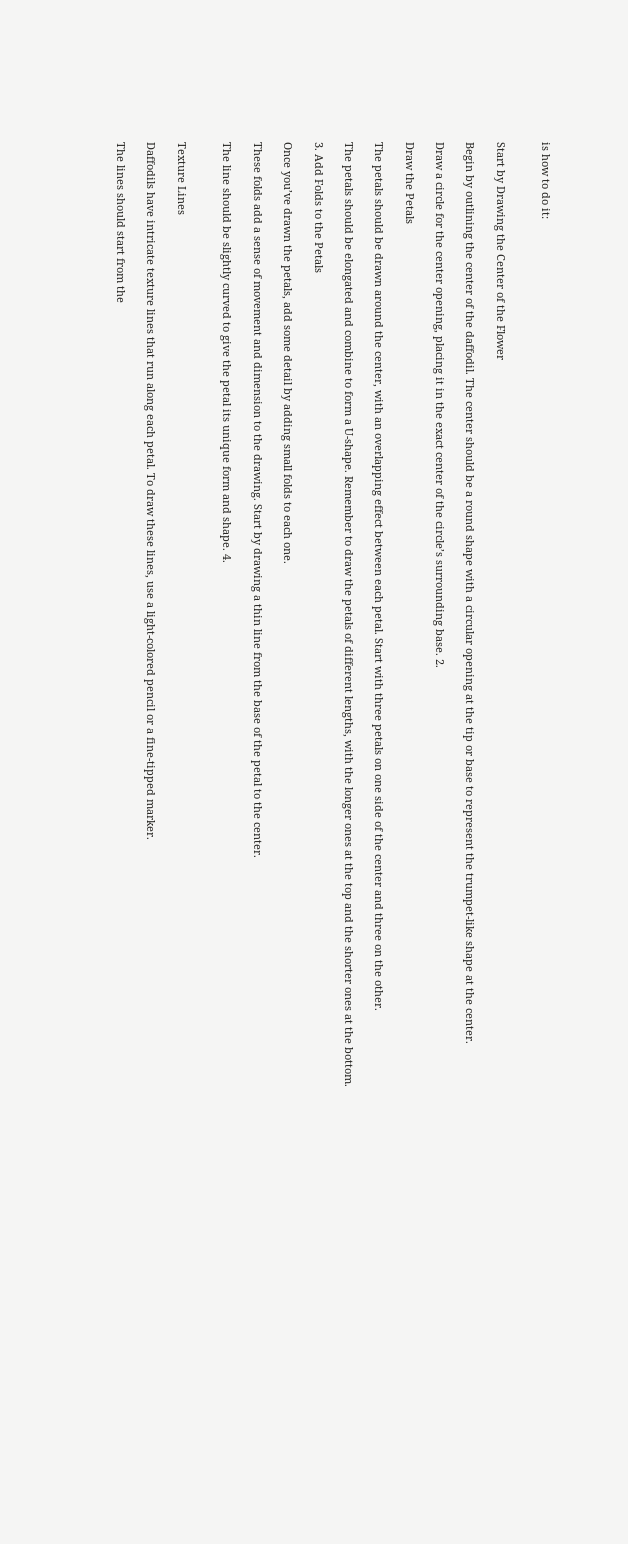is how to do it:


Start by Drawing the Center of the Flower

Begin by outlining the center of the daffodil. The center should be a round shape with a circular opening at the tip or base to represent the trumpet-like shape at the center.

Draw a circle for the center opening, placing it in the exact center of the circle’s surrounding base. 2.

Draw the Petals

The petals should be drawn around the center, with an overlapping effect between each petal. Start with three petals on one side of the center and three on the other.

The petals should be elongated and combine to form a U-shape. Remember to draw the petals of different lengths, with the longer ones at the top and the shorter ones at the bottom.

3. Add Folds to the Petals

Once you’ve drawn the petals, add some detail by adding small folds to each one.

These folds add a sense of movement and dimension to the drawing. Start by drawing a thin line from the base of the petal to the center.

The line should be slightly curved to give the petal its unique form and shape. 4.


Texture Lines

Daffodils have intricate texture lines that run along each petal. To draw these lines, use a light-colored pencil or a fine-tipped marker.

The lines should start from the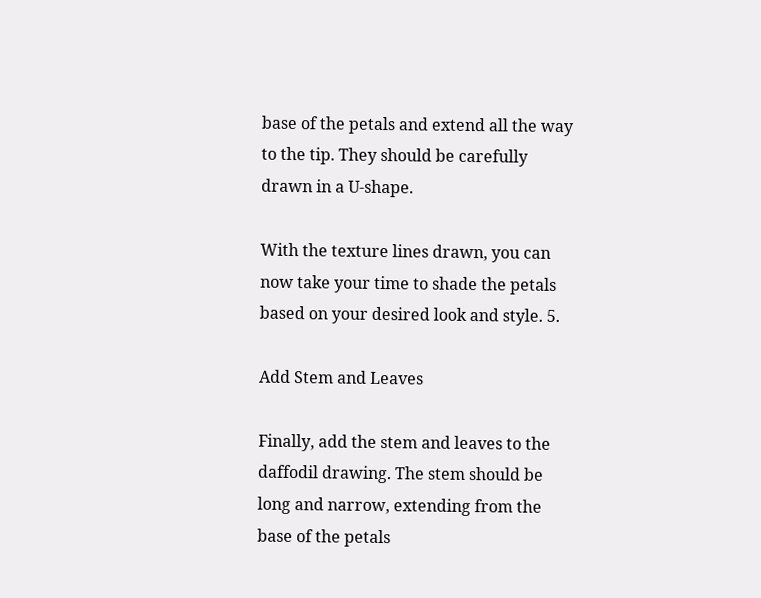base of the petals and extend all the way to the tip. They should be carefully drawn in a U-shape.

With the texture lines drawn, you can now take your time to shade the petals based on your desired look and style. 5.

Add Stem and Leaves

Finally, add the stem and leaves to the daffodil drawing. The stem should be long and narrow, extending from the base of the petals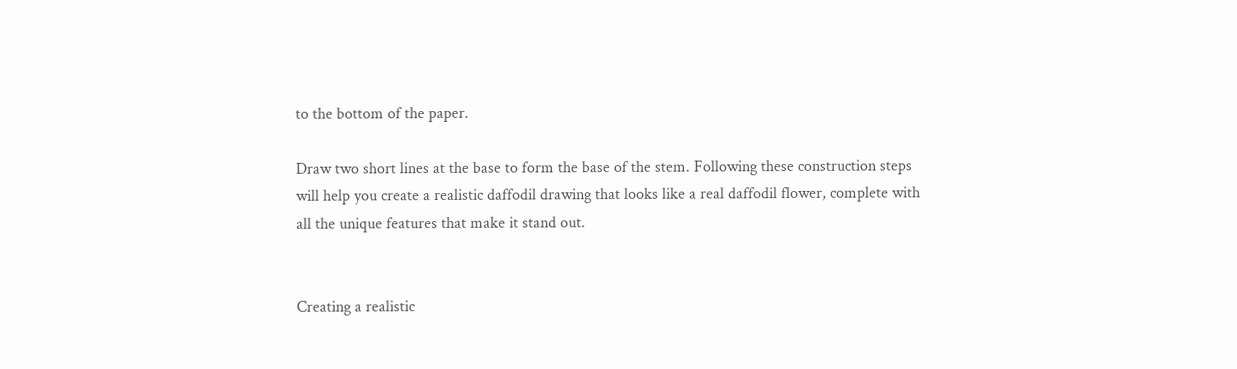to the bottom of the paper.

Draw two short lines at the base to form the base of the stem. Following these construction steps will help you create a realistic daffodil drawing that looks like a real daffodil flower, complete with all the unique features that make it stand out.


Creating a realistic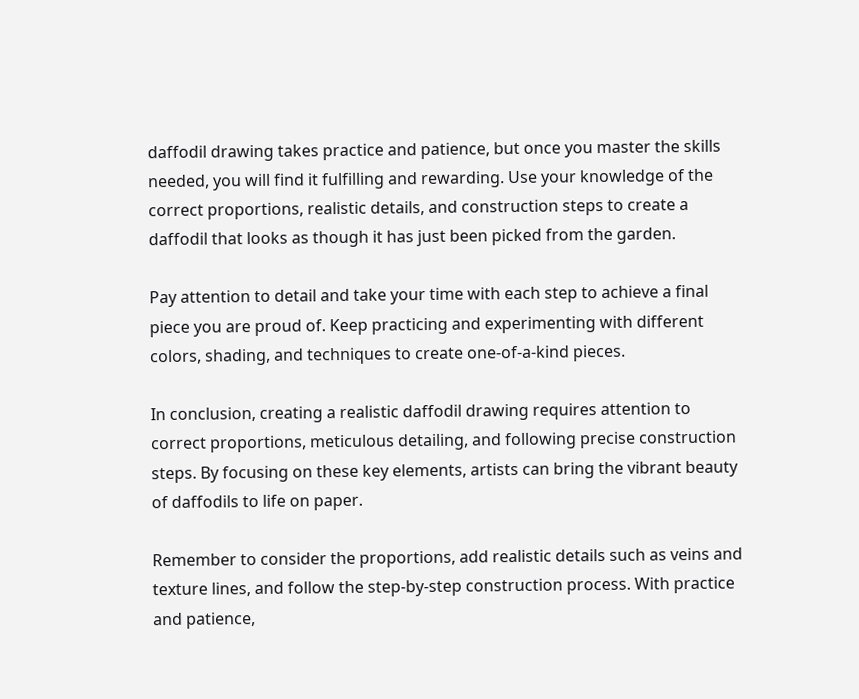daffodil drawing takes practice and patience, but once you master the skills needed, you will find it fulfilling and rewarding. Use your knowledge of the correct proportions, realistic details, and construction steps to create a daffodil that looks as though it has just been picked from the garden.

Pay attention to detail and take your time with each step to achieve a final piece you are proud of. Keep practicing and experimenting with different colors, shading, and techniques to create one-of-a-kind pieces.

In conclusion, creating a realistic daffodil drawing requires attention to correct proportions, meticulous detailing, and following precise construction steps. By focusing on these key elements, artists can bring the vibrant beauty of daffodils to life on paper.

Remember to consider the proportions, add realistic details such as veins and texture lines, and follow the step-by-step construction process. With practice and patience,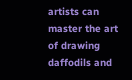artists can master the art of drawing daffodils and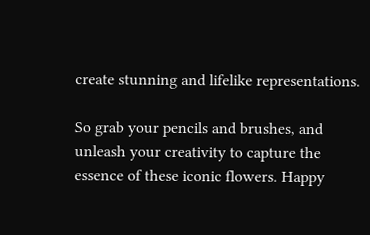create stunning and lifelike representations.

So grab your pencils and brushes, and unleash your creativity to capture the essence of these iconic flowers. Happy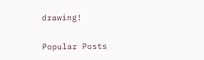drawing!

Popular Posts